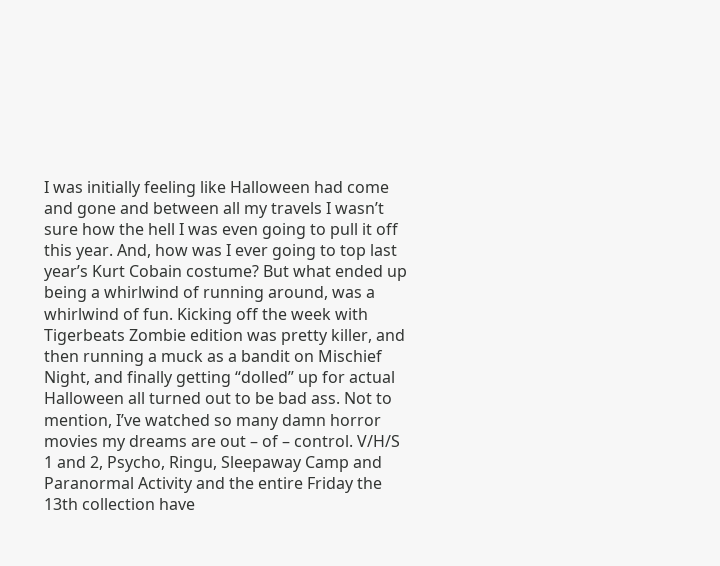I was initially feeling like Halloween had come and gone and between all my travels I wasn’t sure how the hell I was even going to pull it off this year. And, how was I ever going to top last year’s Kurt Cobain costume? But what ended up being a whirlwind of running around, was a whirlwind of fun. Kicking off the week with Tigerbeats Zombie edition was pretty killer, and then running a muck as a bandit on Mischief Night, and finally getting “dolled” up for actual Halloween all turned out to be bad ass. Not to mention, I’ve watched so many damn horror movies my dreams are out – of – control. V/H/S 1 and 2, Psycho, Ringu, Sleepaway Camp and Paranormal Activity and the entire Friday the 13th collection have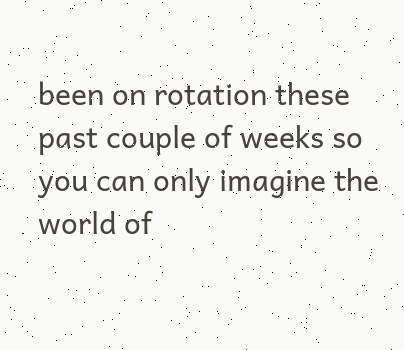been on rotation these past couple of weeks so you can only imagine the world of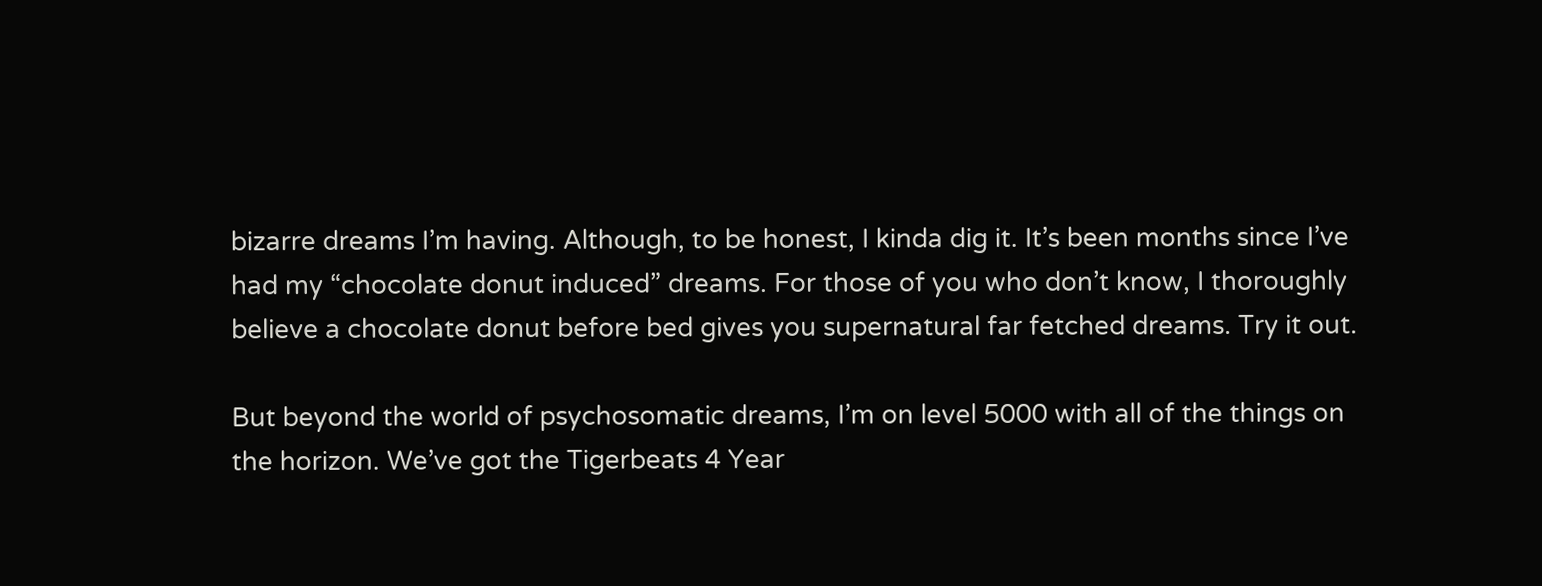bizarre dreams I’m having. Although, to be honest, I kinda dig it. It’s been months since I’ve had my “chocolate donut induced” dreams. For those of you who don’t know, I thoroughly believe a chocolate donut before bed gives you supernatural far fetched dreams. Try it out.

But beyond the world of psychosomatic dreams, I’m on level 5000 with all of the things on the horizon. We’ve got the Tigerbeats 4 Year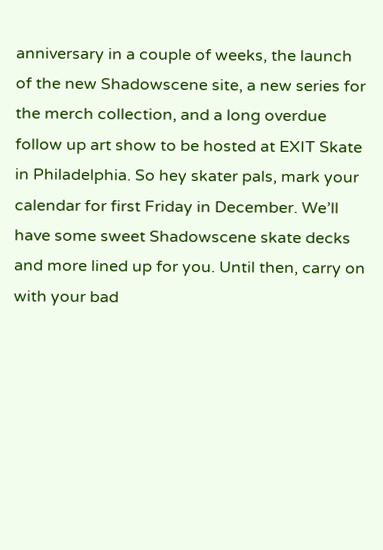anniversary in a couple of weeks, the launch of the new Shadowscene site, a new series for the merch collection, and a long overdue follow up art show to be hosted at EXIT Skate in Philadelphia. So hey skater pals, mark your calendar for first Friday in December. We’ll have some sweet Shadowscene skate decks and more lined up for you. Until then, carry on with your bad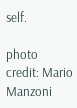self.

photo credit: Mario Manzoni